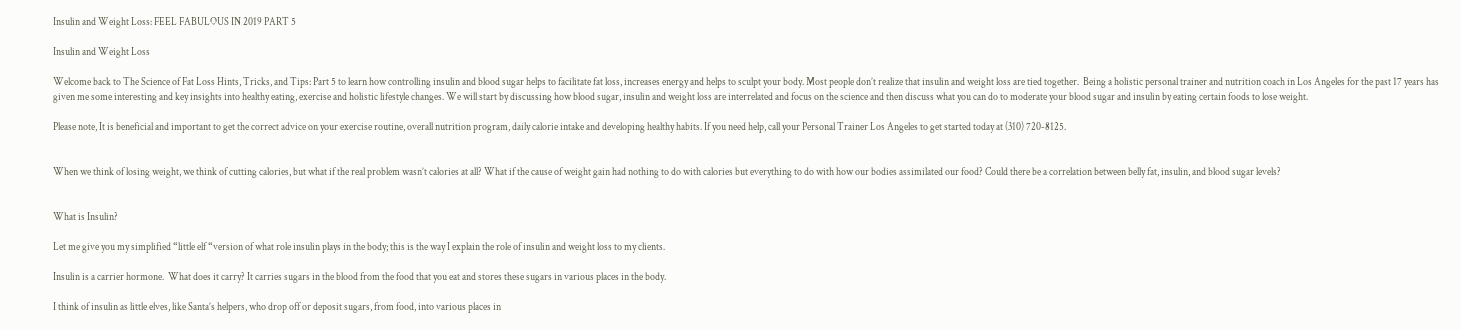Insulin and Weight Loss: FEEL FABULOUS IN 2019 PART 5

Insulin and Weight Loss

Welcome back to The Science of Fat Loss Hints, Tricks, and Tips: Part 5 to learn how controlling insulin and blood sugar helps to facilitate fat loss, increases energy and helps to sculpt your body. Most people don’t realize that insulin and weight loss are tied together.  Being a holistic personal trainer and nutrition coach in Los Angeles for the past 17 years has given me some interesting and key insights into healthy eating, exercise and holistic lifestyle changes. We will start by discussing how blood sugar, insulin and weight loss are interrelated and focus on the science and then discuss what you can do to moderate your blood sugar and insulin by eating certain foods to lose weight.

Please note, It is beneficial and important to get the correct advice on your exercise routine, overall nutrition program, daily calorie intake and developing healthy habits. If you need help, call your Personal Trainer Los Angeles to get started today at (310) 720-8125.


When we think of losing weight, we think of cutting calories, but what if the real problem wasn’t calories at all? What if the cause of weight gain had nothing to do with calories but everything to do with how our bodies assimilated our food? Could there be a correlation between belly fat, insulin, and blood sugar levels?


What is Insulin?

Let me give you my simplified “little elf “version of what role insulin plays in the body; this is the way I explain the role of insulin and weight loss to my clients.

Insulin is a carrier hormone.  What does it carry? It carries sugars in the blood from the food that you eat and stores these sugars in various places in the body.

I think of insulin as little elves, like Santa’s helpers, who drop off or deposit sugars, from food, into various places in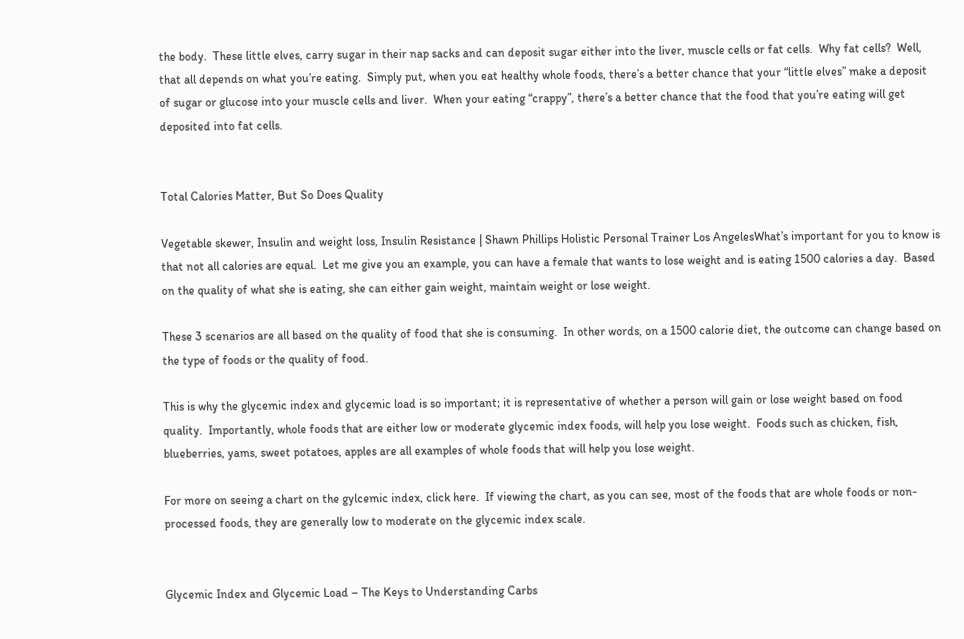the body.  These little elves, carry sugar in their nap sacks and can deposit sugar either into the liver, muscle cells or fat cells.  Why fat cells?  Well, that all depends on what you’re eating.  Simply put, when you eat healthy whole foods, there’s a better chance that your “little elves” make a deposit of sugar or glucose into your muscle cells and liver.  When your eating “crappy”, there’s a better chance that the food that you’re eating will get deposited into fat cells.


Total Calories Matter, But So Does Quality

Vegetable skewer, Insulin and weight loss, Insulin Resistance | Shawn Phillips Holistic Personal Trainer Los AngelesWhat’s important for you to know is that not all calories are equal.  Let me give you an example, you can have a female that wants to lose weight and is eating 1500 calories a day.  Based on the quality of what she is eating, she can either gain weight, maintain weight or lose weight.

These 3 scenarios are all based on the quality of food that she is consuming.  In other words, on a 1500 calorie diet, the outcome can change based on the type of foods or the quality of food.

This is why the glycemic index and glycemic load is so important; it is representative of whether a person will gain or lose weight based on food quality.  Importantly, whole foods that are either low or moderate glycemic index foods, will help you lose weight.  Foods such as chicken, fish, blueberries, yams, sweet potatoes, apples are all examples of whole foods that will help you lose weight.

For more on seeing a chart on the gylcemic index, click here.  If viewing the chart, as you can see, most of the foods that are whole foods or non-processed foods, they are generally low to moderate on the glycemic index scale.


Glycemic Index and Glycemic Load – The Keys to Understanding Carbs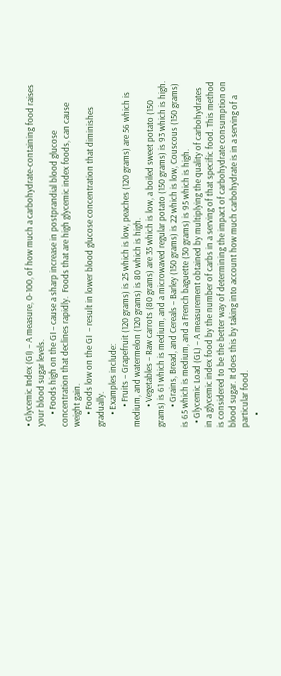• Glycemic Index (GI) – A measure, 0-100, of how much a carbohydrate-containing food raises your blood sugar levels.
      • Foods high on the GI – cause a sharp increase in postprandial blood glucose concentration that declines rapidly.  Foods that are high glycemic index foods, can cause weight gain.
      • Foods low on the GI  – result in lower blood glucose concentration that diminishes gradually.
      • Examples include:
          • Fruits – Grapefruit (120 grams) is 25 which is low, peaches (120 grams) are 56 which is medium, and watermelon (120 grams) is 80 which is high.
          • Vegetables – Raw carrots (80 grams) are 35 which is low, a boiled sweet potato (150 grams) is 61 which is medium, and a microwaved regular potato (150 grams) is 93 which is high.
          • Grains, Bread, and Cereals – Barley (150 grams) is 22 which is low, Couscous (150 grams) is 65 which is medium, and a French baguette (30 grams) is 95 which is high.
  • Glycemic Load (GL) – A measurement obtained by multiplying the quality of carbohydrates in a glycemic index food by the number of carbs in a serving of that specific food. This method is considered to be the better way of determining the impact of carbohydrate consumption on blood sugar. It does this by taking into account how much carbohydrate is in a serving of a particular food.
      •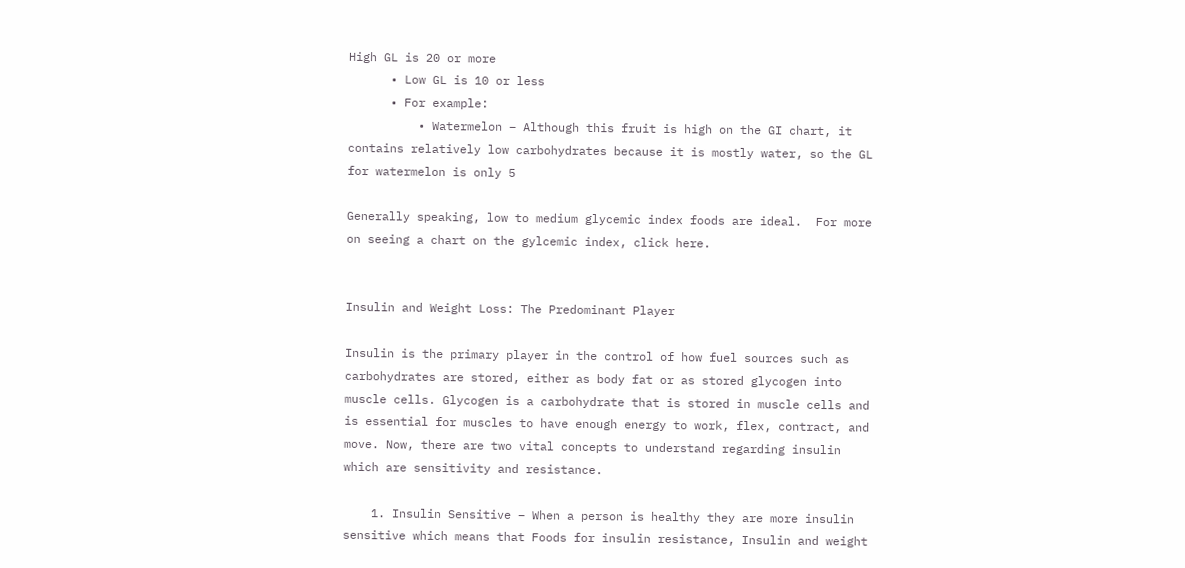High GL is 20 or more
      • Low GL is 10 or less
      • For example:
          • Watermelon – Although this fruit is high on the GI chart, it contains relatively low carbohydrates because it is mostly water, so the GL for watermelon is only 5

Generally speaking, low to medium glycemic index foods are ideal.  For more on seeing a chart on the gylcemic index, click here.


Insulin and Weight Loss: The Predominant Player

Insulin is the primary player in the control of how fuel sources such as carbohydrates are stored, either as body fat or as stored glycogen into muscle cells. Glycogen is a carbohydrate that is stored in muscle cells and is essential for muscles to have enough energy to work, flex, contract, and move. Now, there are two vital concepts to understand regarding insulin which are sensitivity and resistance.

    1. Insulin Sensitive – When a person is healthy they are more insulin sensitive which means that Foods for insulin resistance, Insulin and weight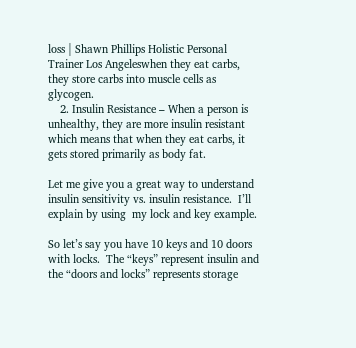loss | Shawn Phillips Holistic Personal Trainer Los Angeleswhen they eat carbs, they store carbs into muscle cells as glycogen.
    2. Insulin Resistance – When a person is unhealthy, they are more insulin resistant which means that when they eat carbs, it gets stored primarily as body fat.

Let me give you a great way to understand insulin sensitivity vs. insulin resistance.  I’ll explain by using  my lock and key example.

So let’s say you have 10 keys and 10 doors with locks.  The “keys” represent insulin and the “doors and locks” represents storage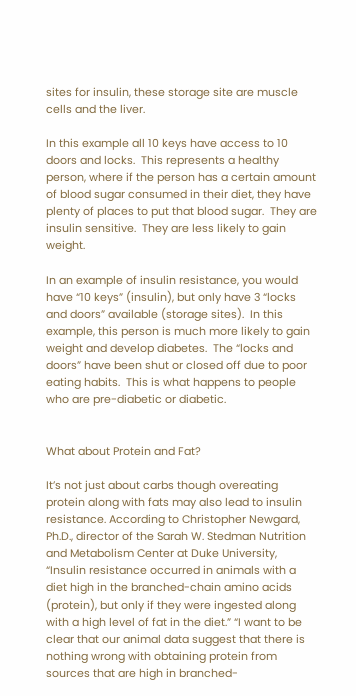sites for insulin, these storage site are muscle cells and the liver.

In this example all 10 keys have access to 10 doors and locks.  This represents a healthy person, where if the person has a certain amount of blood sugar consumed in their diet, they have plenty of places to put that blood sugar.  They are insulin sensitive.  They are less likely to gain weight.

In an example of insulin resistance, you would have “10 keys” (insulin), but only have 3 “locks and doors” available (storage sites).  In this example, this person is much more likely to gain weight and develop diabetes.  The “locks and doors” have been shut or closed off due to poor eating habits.  This is what happens to people who are pre-diabetic or diabetic.


What about Protein and Fat?

It’s not just about carbs though overeating protein along with fats may also lead to insulin resistance. According to Christopher Newgard, Ph.D., director of the Sarah W. Stedman Nutrition and Metabolism Center at Duke University, “Insulin resistance occurred in animals with a diet high in the branched-chain amino acids (protein), but only if they were ingested along with a high level of fat in the diet.” “I want to be clear that our animal data suggest that there is nothing wrong with obtaining protein from sources that are high in branched-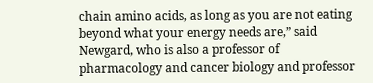chain amino acids, as long as you are not eating beyond what your energy needs are,” said Newgard, who is also a professor of pharmacology and cancer biology and professor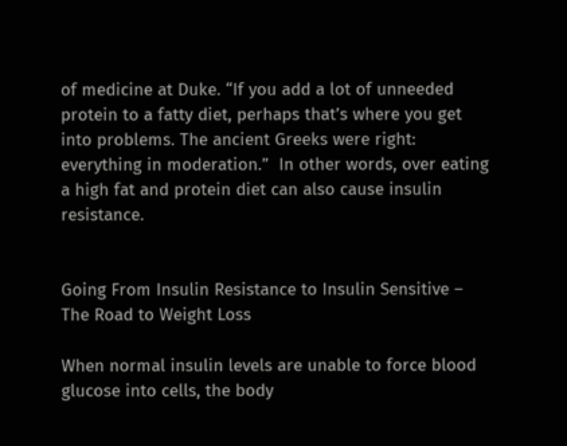of medicine at Duke. “If you add a lot of unneeded protein to a fatty diet, perhaps that’s where you get into problems. The ancient Greeks were right: everything in moderation.”  In other words, over eating a high fat and protein diet can also cause insulin resistance.


Going From Insulin Resistance to Insulin Sensitive – The Road to Weight Loss

When normal insulin levels are unable to force blood glucose into cells, the body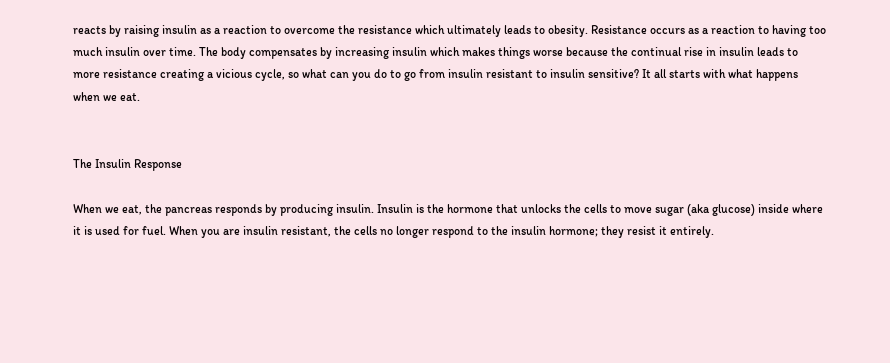reacts by raising insulin as a reaction to overcome the resistance which ultimately leads to obesity. Resistance occurs as a reaction to having too much insulin over time. The body compensates by increasing insulin which makes things worse because the continual rise in insulin leads to more resistance creating a vicious cycle, so what can you do to go from insulin resistant to insulin sensitive? It all starts with what happens when we eat.


The Insulin Response

When we eat, the pancreas responds by producing insulin. Insulin is the hormone that unlocks the cells to move sugar (aka glucose) inside where it is used for fuel. When you are insulin resistant, the cells no longer respond to the insulin hormone; they resist it entirely.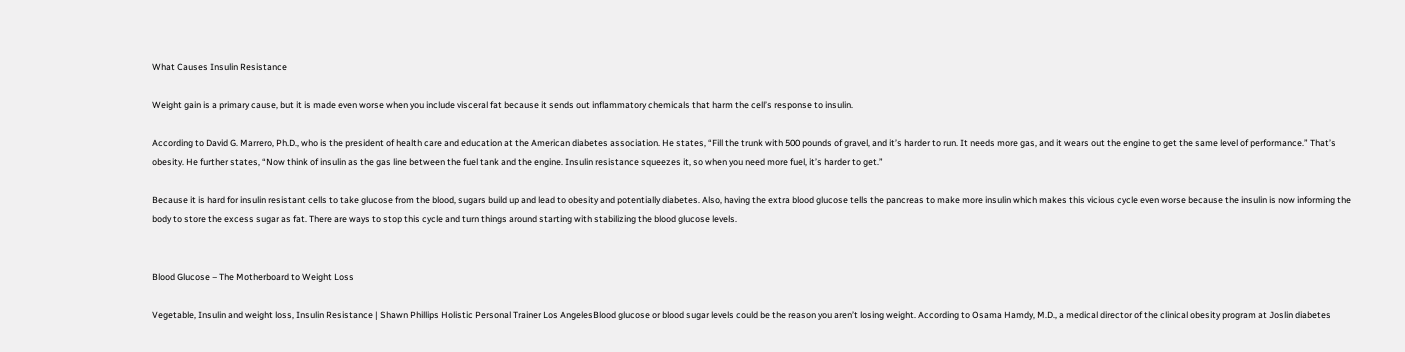What Causes Insulin Resistance

Weight gain is a primary cause, but it is made even worse when you include visceral fat because it sends out inflammatory chemicals that harm the cell’s response to insulin.

According to David G. Marrero, Ph.D., who is the president of health care and education at the American diabetes association. He states, “Fill the trunk with 500 pounds of gravel, and it’s harder to run. It needs more gas, and it wears out the engine to get the same level of performance.” That’s obesity. He further states, “Now think of insulin as the gas line between the fuel tank and the engine. Insulin resistance squeezes it, so when you need more fuel, it’s harder to get.”

Because it is hard for insulin resistant cells to take glucose from the blood, sugars build up and lead to obesity and potentially diabetes. Also, having the extra blood glucose tells the pancreas to make more insulin which makes this vicious cycle even worse because the insulin is now informing the body to store the excess sugar as fat. There are ways to stop this cycle and turn things around starting with stabilizing the blood glucose levels.


Blood Glucose – The Motherboard to Weight Loss

Vegetable, Insulin and weight loss, Insulin Resistance | Shawn Phillips Holistic Personal Trainer Los AngelesBlood glucose or blood sugar levels could be the reason you aren’t losing weight. According to Osama Hamdy, M.D., a medical director of the clinical obesity program at Joslin diabetes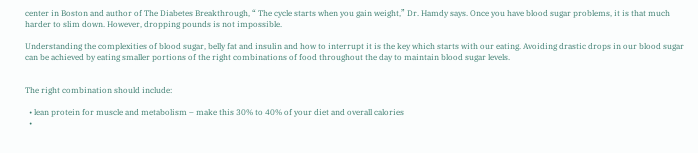center in Boston and author of The Diabetes Breakthrough, “ The cycle starts when you gain weight,” Dr. Hamdy says. Once you have blood sugar problems, it is that much harder to slim down. However, dropping pounds is not impossible.

Understanding the complexities of blood sugar, belly fat and insulin and how to interrupt it is the key which starts with our eating. Avoiding drastic drops in our blood sugar can be achieved by eating smaller portions of the right combinations of food throughout the day to maintain blood sugar levels.


The right combination should include:

  • lean protein for muscle and metabolism – make this 30% to 40% of your diet and overall calories
  •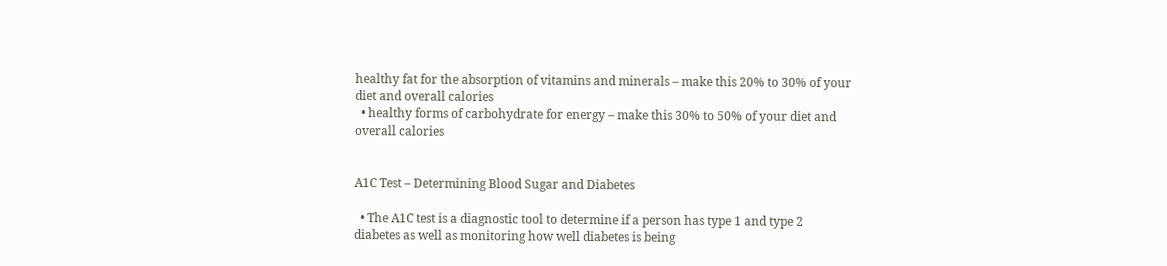healthy fat for the absorption of vitamins and minerals – make this 20% to 30% of your diet and overall calories
  • healthy forms of carbohydrate for energy – make this 30% to 50% of your diet and overall calories


A1C Test – Determining Blood Sugar and Diabetes

  • The A1C test is a diagnostic tool to determine if a person has type 1 and type 2 diabetes as well as monitoring how well diabetes is being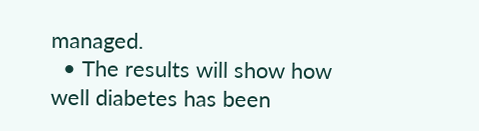managed.
  • The results will show how well diabetes has been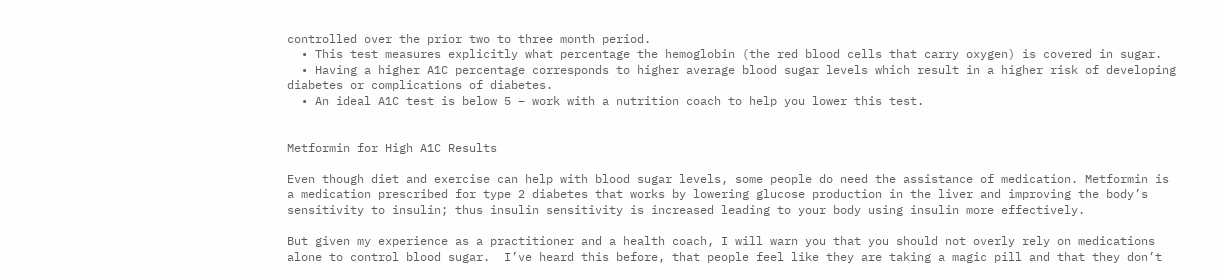controlled over the prior two to three month period.
  • This test measures explicitly what percentage the hemoglobin (the red blood cells that carry oxygen) is covered in sugar.
  • Having a higher A1C percentage corresponds to higher average blood sugar levels which result in a higher risk of developing diabetes or complications of diabetes.
  • An ideal A1C test is below 5 – work with a nutrition coach to help you lower this test.


Metformin for High A1C Results

Even though diet and exercise can help with blood sugar levels, some people do need the assistance of medication. Metformin is a medication prescribed for type 2 diabetes that works by lowering glucose production in the liver and improving the body’s sensitivity to insulin; thus insulin sensitivity is increased leading to your body using insulin more effectively.

But given my experience as a practitioner and a health coach, I will warn you that you should not overly rely on medications alone to control blood sugar.  I’ve heard this before, that people feel like they are taking a magic pill and that they don’t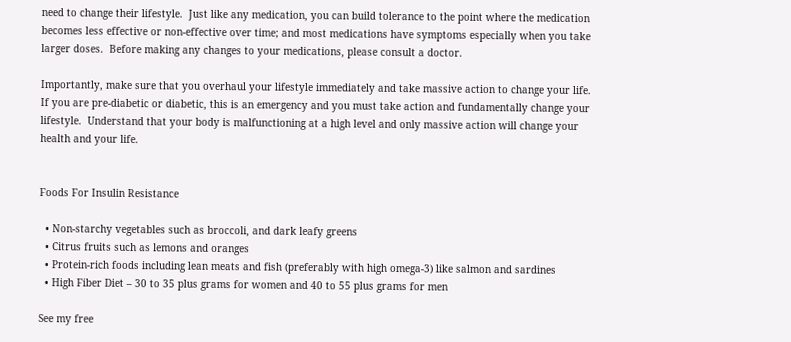need to change their lifestyle.  Just like any medication, you can build tolerance to the point where the medication becomes less effective or non-effective over time; and most medications have symptoms especially when you take larger doses.  Before making any changes to your medications, please consult a doctor.

Importantly, make sure that you overhaul your lifestyle immediately and take massive action to change your life.  If you are pre-diabetic or diabetic, this is an emergency and you must take action and fundamentally change your lifestyle.  Understand that your body is malfunctioning at a high level and only massive action will change your health and your life.


Foods For Insulin Resistance

  • Non-starchy vegetables such as broccoli, and dark leafy greens
  • Citrus fruits such as lemons and oranges
  • Protein-rich foods including lean meats and fish (preferably with high omega-3) like salmon and sardines
  • High Fiber Diet – 30 to 35 plus grams for women and 40 to 55 plus grams for men

See my free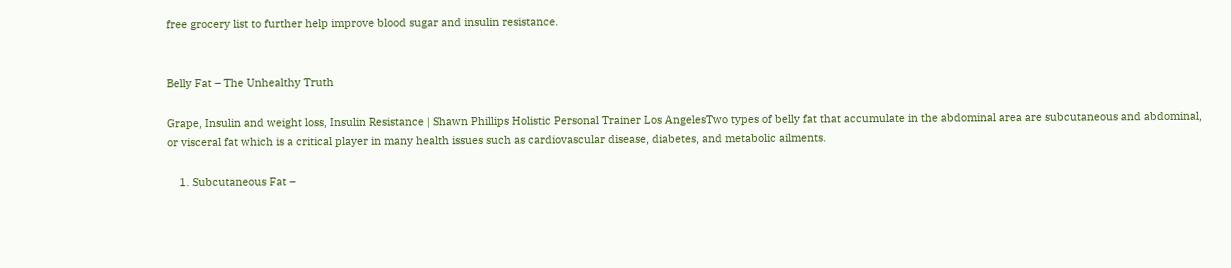free grocery list to further help improve blood sugar and insulin resistance.


Belly Fat – The Unhealthy Truth

Grape, Insulin and weight loss, Insulin Resistance | Shawn Phillips Holistic Personal Trainer Los AngelesTwo types of belly fat that accumulate in the abdominal area are subcutaneous and abdominal, or visceral fat which is a critical player in many health issues such as cardiovascular disease, diabetes, and metabolic ailments.

    1. Subcutaneous Fat –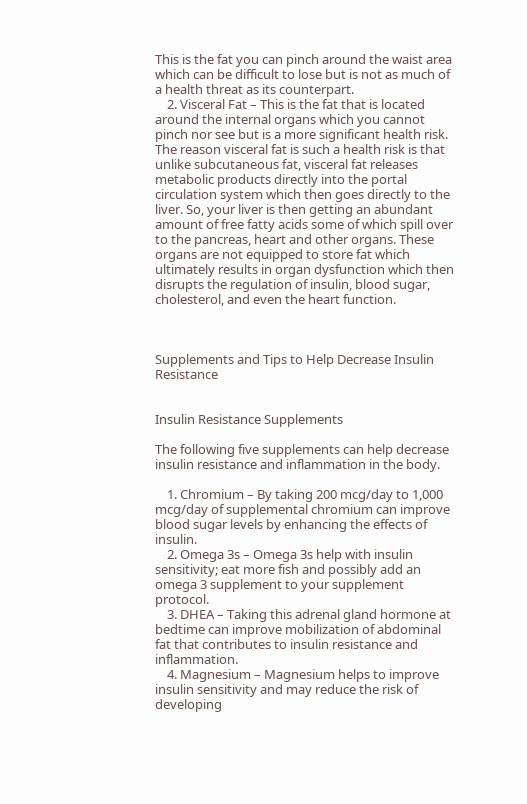This is the fat you can pinch around the waist area which can be difficult to lose but is not as much of a health threat as its counterpart.
    2. Visceral Fat – This is the fat that is located around the internal organs which you cannot pinch nor see but is a more significant health risk. The reason visceral fat is such a health risk is that unlike subcutaneous fat, visceral fat releases metabolic products directly into the portal circulation system which then goes directly to the liver. So, your liver is then getting an abundant amount of free fatty acids some of which spill over to the pancreas, heart and other organs. These organs are not equipped to store fat which ultimately results in organ dysfunction which then disrupts the regulation of insulin, blood sugar, cholesterol, and even the heart function.



Supplements and Tips to Help Decrease Insulin Resistance


Insulin Resistance Supplements

The following five supplements can help decrease insulin resistance and inflammation in the body.

    1. Chromium – By taking 200 mcg/day to 1,000 mcg/day of supplemental chromium can improve blood sugar levels by enhancing the effects of insulin.
    2. Omega 3s – Omega 3s help with insulin sensitivity; eat more fish and possibly add an omega 3 supplement to your supplement protocol.
    3. DHEA – Taking this adrenal gland hormone at bedtime can improve mobilization of abdominal fat that contributes to insulin resistance and inflammation.
    4. Magnesium – Magnesium helps to improve insulin sensitivity and may reduce the risk of developing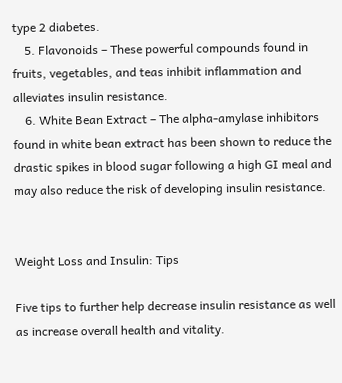type 2 diabetes.
    5. Flavonoids – These powerful compounds found in fruits, vegetables, and teas inhibit inflammation and alleviates insulin resistance.
    6. White Bean Extract – The alpha-amylase inhibitors found in white bean extract has been shown to reduce the drastic spikes in blood sugar following a high GI meal and may also reduce the risk of developing insulin resistance.


Weight Loss and Insulin: Tips

Five tips to further help decrease insulin resistance as well as increase overall health and vitality.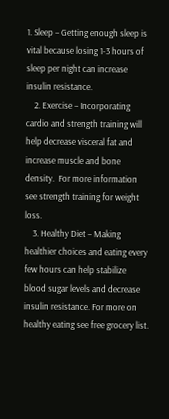1. Sleep – Getting enough sleep is vital because losing 1-3 hours of sleep per night can increase insulin resistance.
    2. Exercise – Incorporating cardio and strength training will help decrease visceral fat and increase muscle and bone density.  For more information see strength training for weight loss.
    3. Healthy Diet – Making healthier choices and eating every few hours can help stabilize blood sugar levels and decrease insulin resistance. For more on healthy eating see free grocery list.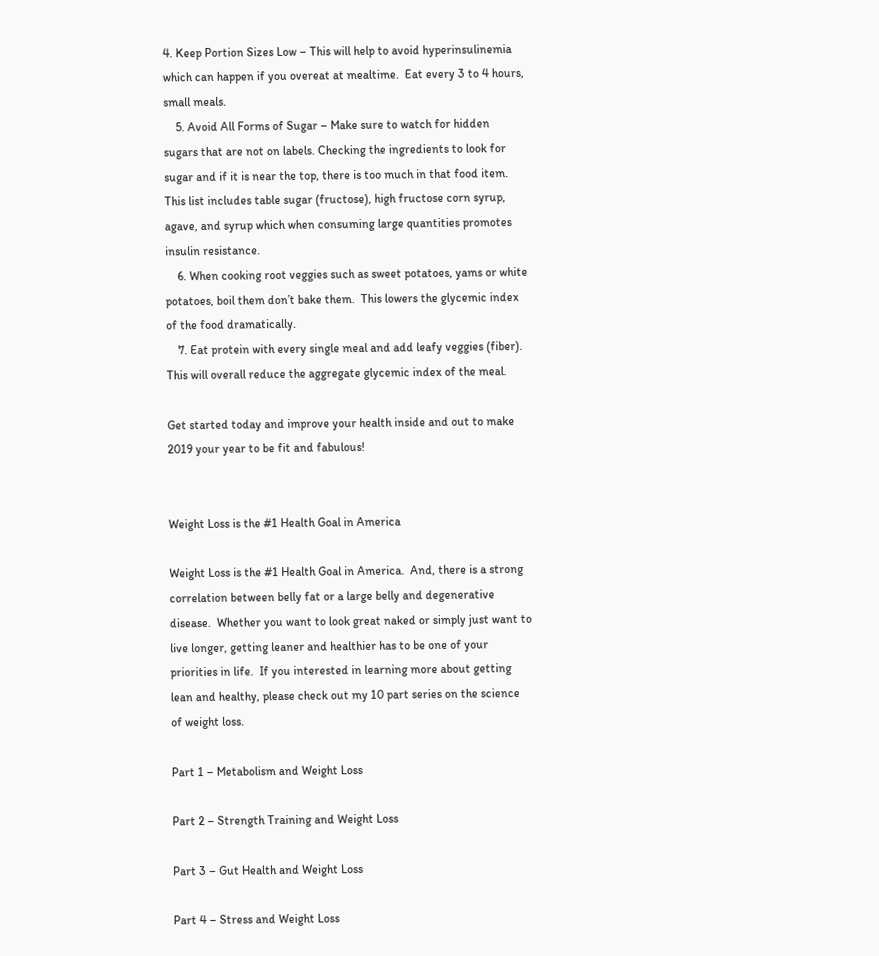4. Keep Portion Sizes Low – This will help to avoid hyperinsulinemia which can happen if you overeat at mealtime.  Eat every 3 to 4 hours, small meals.
    5. Avoid All Forms of Sugar – Make sure to watch for hidden sugars that are not on labels. Checking the ingredients to look for sugar and if it is near the top, there is too much in that food item. This list includes table sugar (fructose), high fructose corn syrup, agave, and syrup which when consuming large quantities promotes insulin resistance.
    6. When cooking root veggies such as sweet potatoes, yams or white potatoes, boil them don’t bake them.  This lowers the glycemic index of the food dramatically.
    7. Eat protein with every single meal and add leafy veggies (fiber).  This will overall reduce the aggregate glycemic index of the meal.

Get started today and improve your health inside and out to make 2019 your year to be fit and fabulous!


Weight Loss is the #1 Health Goal in America

Weight Loss is the #1 Health Goal in America.  And, there is a strong correlation between belly fat or a large belly and degenerative disease.  Whether you want to look great naked or simply just want to live longer, getting leaner and healthier has to be one of your priorities in life.  If you interested in learning more about getting lean and healthy, please check out my 10 part series on the science of weight loss.

Part 1 – Metabolism and Weight Loss

Part 2 – Strength Training and Weight Loss

Part 3 – Gut Health and Weight Loss

Part 4 – Stress and Weight Loss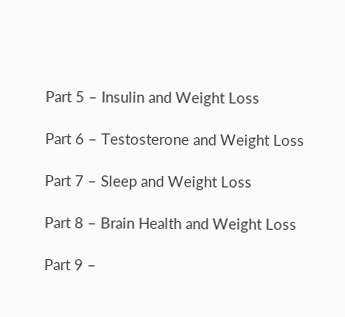Part 5 – Insulin and Weight Loss

Part 6 – Testosterone and Weight Loss

Part 7 – Sleep and Weight Loss

Part 8 – Brain Health and Weight Loss

Part 9 –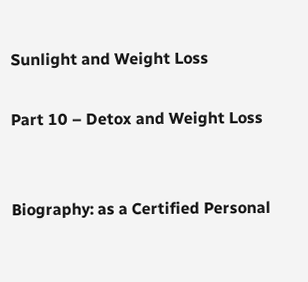Sunlight and Weight Loss

Part 10 – Detox and Weight Loss


Biography: as a Certified Personal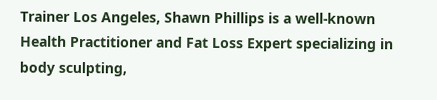Trainer Los Angeles, Shawn Phillips is a well-known Health Practitioner and Fat Loss Expert specializing in body sculpting,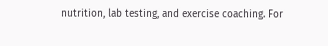nutrition, lab testing, and exercise coaching. For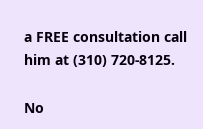a FREE consultation call him at (310) 720-8125.

No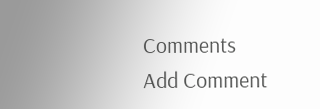Comments
Add Comment